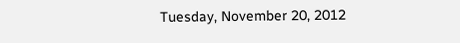Tuesday, November 20, 2012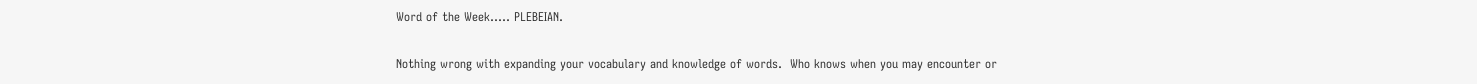Word of the Week..... PLEBEIAN.

Nothing wrong with expanding your vocabulary and knowledge of words.  Who knows when you may encounter or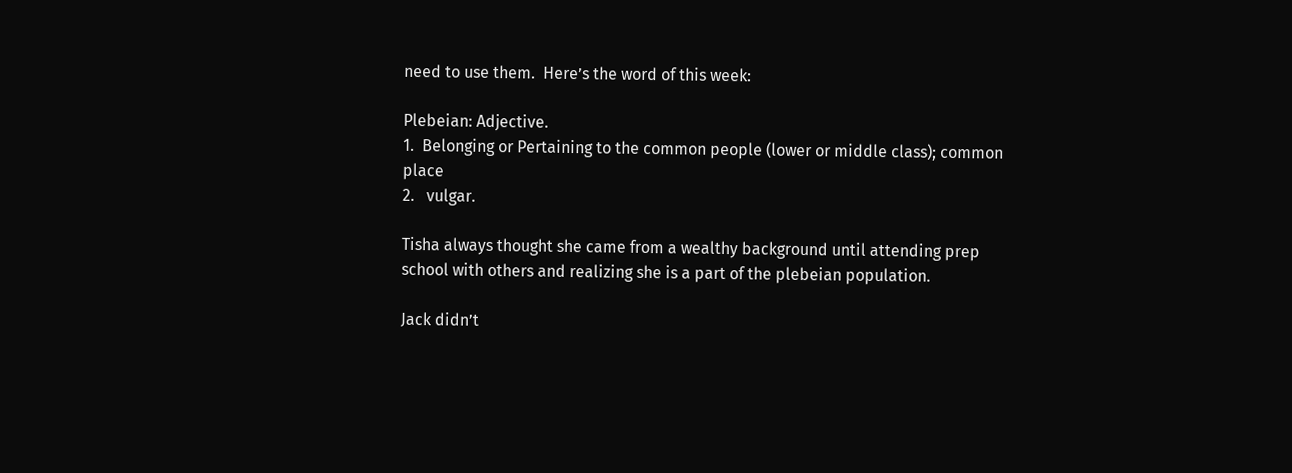need to use them.  Here’s the word of this week:

Plebeian: Adjective.
1.  Belonging or Pertaining to the common people (lower or middle class); common place
2.   vulgar.

Tisha always thought she came from a wealthy background until attending prep school with others and realizing she is a part of the plebeian population.

Jack didn’t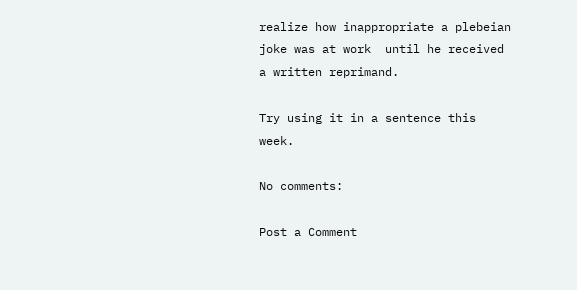realize how inappropriate a plebeian joke was at work  until he received a written reprimand.

Try using it in a sentence this week.

No comments:

Post a Comment